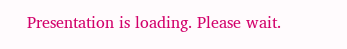Presentation is loading. Please wait.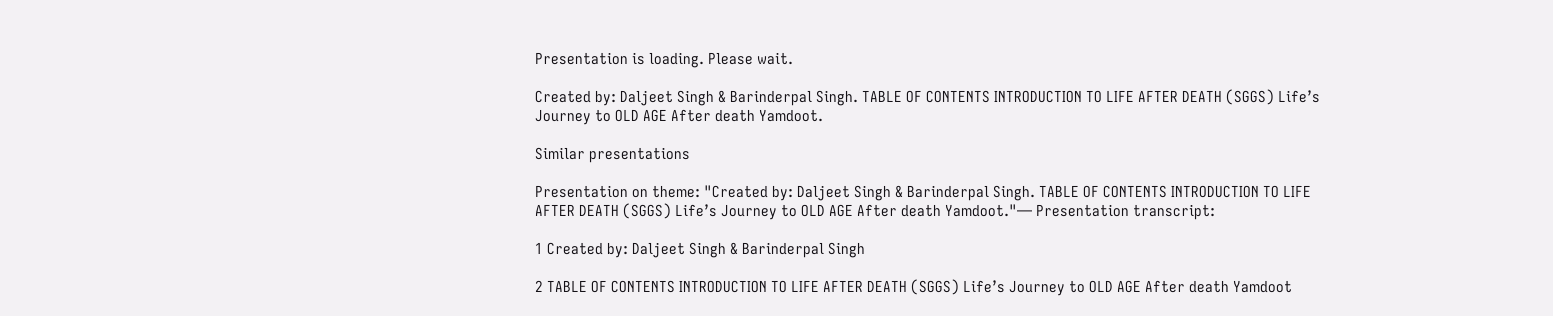Presentation is loading. Please wait.

Created by: Daljeet Singh & Barinderpal Singh. TABLE OF CONTENTS INTRODUCTION TO LIFE AFTER DEATH (SGGS) Life’s Journey to OLD AGE After death Yamdoot.

Similar presentations

Presentation on theme: "Created by: Daljeet Singh & Barinderpal Singh. TABLE OF CONTENTS INTRODUCTION TO LIFE AFTER DEATH (SGGS) Life’s Journey to OLD AGE After death Yamdoot."— Presentation transcript:

1 Created by: Daljeet Singh & Barinderpal Singh

2 TABLE OF CONTENTS INTRODUCTION TO LIFE AFTER DEATH (SGGS) Life’s Journey to OLD AGE After death Yamdoot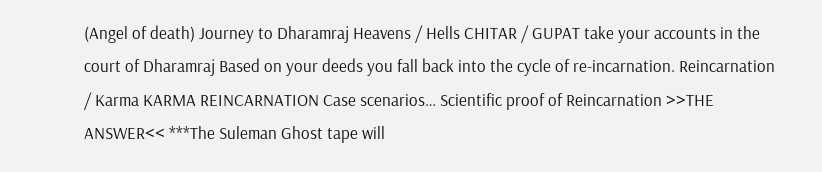(Angel of death) Journey to Dharamraj Heavens / Hells CHITAR / GUPAT take your accounts in the court of Dharamraj Based on your deeds you fall back into the cycle of re-incarnation. Reincarnation / Karma KARMA REINCARNATION Case scenarios… Scientific proof of Reincarnation >>THE ANSWER<< ***The Suleman Ghost tape will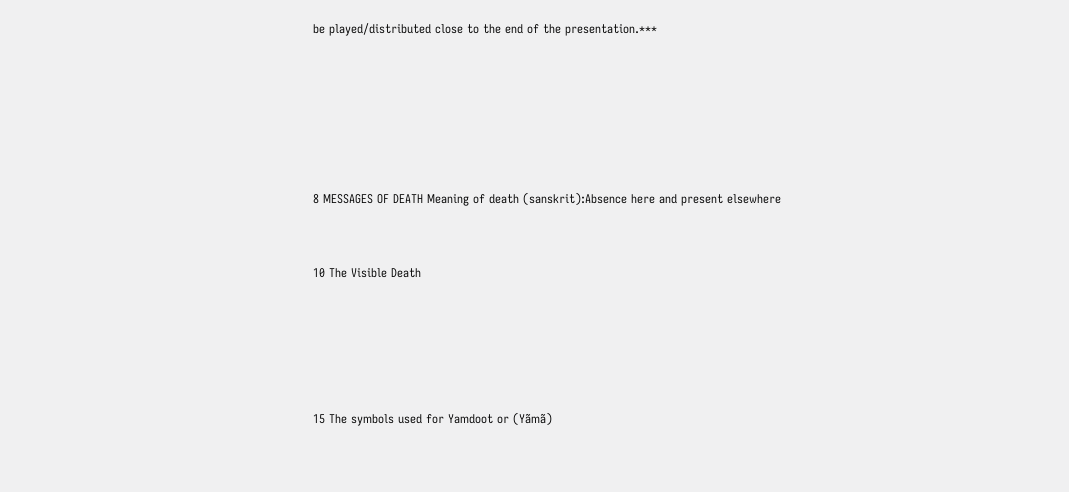be played/distributed close to the end of the presentation.***






8 MESSAGES OF DEATH Meaning of death (sanskrit):Absence here and present elsewhere


10 The Visible Death





15 The symbols used for Yamdoot or (Yãmã)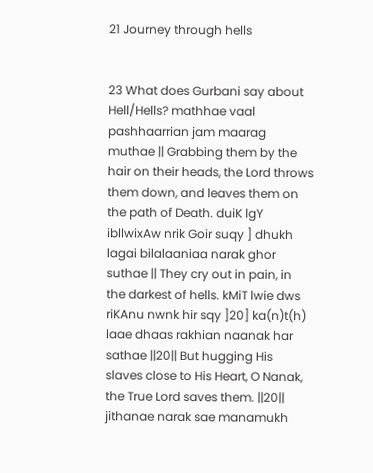21 Journey through hells


23 What does Gurbani say about Hell/Hells? mathhae vaal pashhaarrian jam maarag muthae || Grabbing them by the hair on their heads, the Lord throws them down, and leaves them on the path of Death. duiK lgY ibllwixAw nrik Goir suqy ] dhukh lagai bilalaaniaa narak ghor suthae || They cry out in pain, in the darkest of hells. kMiT lwie dws riKAnu nwnk hir sqy ]20] ka(n)t(h) laae dhaas rakhian naanak har sathae ||20|| But hugging His slaves close to His Heart, O Nanak, the True Lord saves them. ||20|| jithanae narak sae manamukh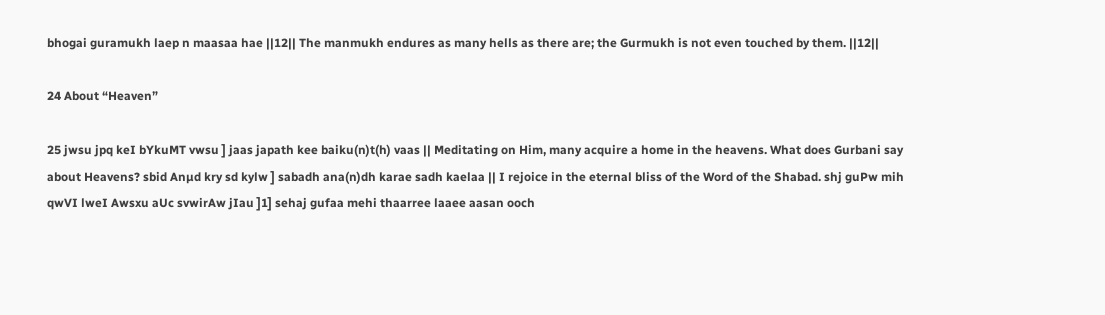bhogai guramukh laep n maasaa hae ||12|| The manmukh endures as many hells as there are; the Gurmukh is not even touched by them. ||12||

24 About “Heaven”

25 jwsu jpq keI bYkuMT vwsu ] jaas japath kee baiku(n)t(h) vaas || Meditating on Him, many acquire a home in the heavens. What does Gurbani say about Heavens? sbid Anµd kry sd kylw ] sabadh ana(n)dh karae sadh kaelaa || I rejoice in the eternal bliss of the Word of the Shabad. shj guPw mih qwVI lweI Awsxu aUc svwirAw jIau ]1] sehaj gufaa mehi thaarree laaee aasan ooch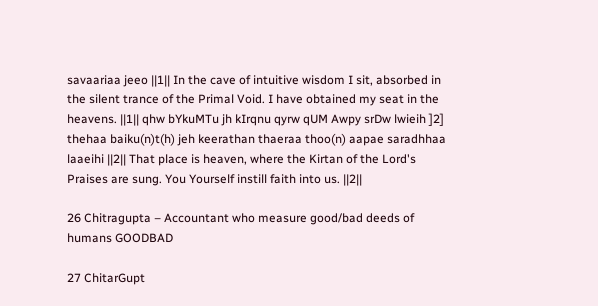savaariaa jeeo ||1|| In the cave of intuitive wisdom I sit, absorbed in the silent trance of the Primal Void. I have obtained my seat in the heavens. ||1|| qhw bYkuMTu jh kIrqnu qyrw qUM Awpy srDw lwieih ]2] thehaa baiku(n)t(h) jeh keerathan thaeraa thoo(n) aapae saradhhaa laaeihi ||2|| That place is heaven, where the Kirtan of the Lord's Praises are sung. You Yourself instill faith into us. ||2||

26 Chitragupta – Accountant who measure good/bad deeds of humans GOODBAD

27 ChitarGupt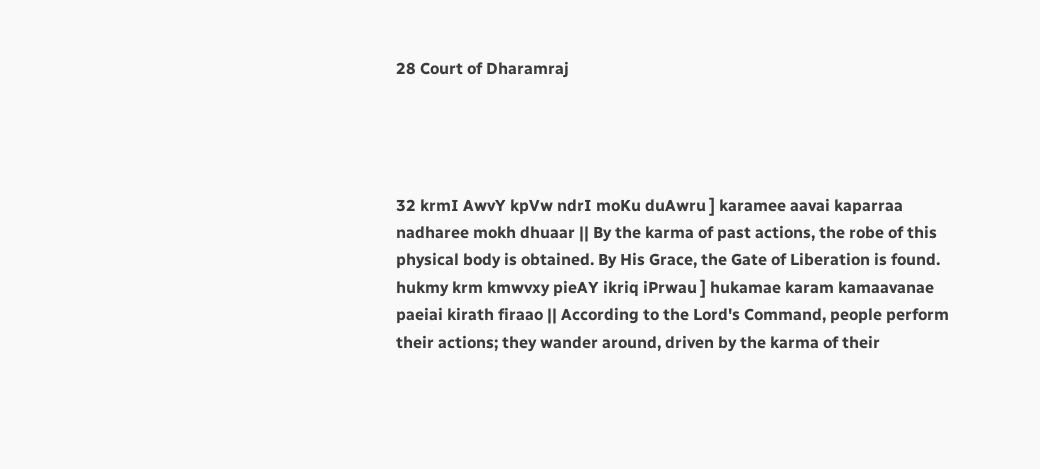28 Court of Dharamraj




32 krmI AwvY kpVw ndrI moKu duAwru ] karamee aavai kaparraa nadharee mokh dhuaar || By the karma of past actions, the robe of this physical body is obtained. By His Grace, the Gate of Liberation is found. hukmy krm kmwvxy pieAY ikriq iPrwau ] hukamae karam kamaavanae paeiai kirath firaao || According to the Lord's Command, people perform their actions; they wander around, driven by the karma of their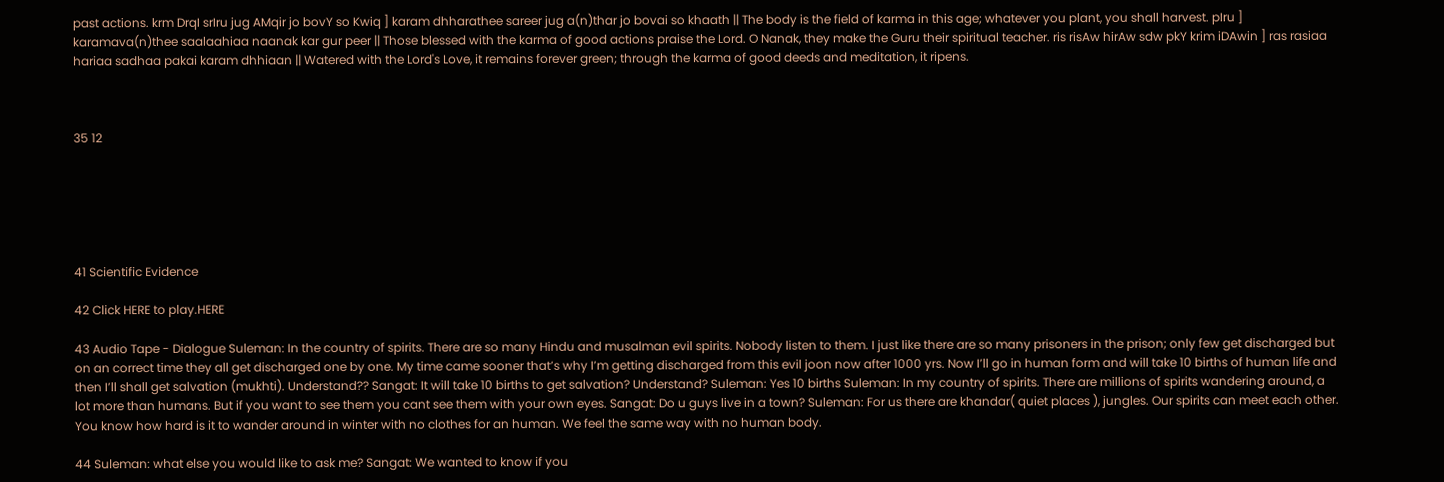past actions. krm DrqI srIru jug AMqir jo bovY so Kwiq ] karam dhharathee sareer jug a(n)thar jo bovai so khaath || The body is the field of karma in this age; whatever you plant, you shall harvest. pIru ] karamava(n)thee saalaahiaa naanak kar gur peer || Those blessed with the karma of good actions praise the Lord. O Nanak, they make the Guru their spiritual teacher. ris risAw hirAw sdw pkY krim iDAwin ] ras rasiaa hariaa sadhaa pakai karam dhhiaan || Watered with the Lord's Love, it remains forever green; through the karma of good deeds and meditation, it ripens.



35 12






41 Scientific Evidence

42 Click HERE to play.HERE

43 Audio Tape - Dialogue Suleman: In the country of spirits. There are so many Hindu and musalman evil spirits. Nobody listen to them. I just like there are so many prisoners in the prison; only few get discharged but on an correct time they all get discharged one by one. My time came sooner that’s why I’m getting discharged from this evil joon now after 1000 yrs. Now I’ll go in human form and will take 10 births of human life and then I’ll shall get salvation (mukhti). Understand?? Sangat: It will take 10 births to get salvation? Understand? Suleman: Yes 10 births Suleman: In my country of spirits. There are millions of spirits wandering around, a lot more than humans. But if you want to see them you cant see them with your own eyes. Sangat: Do u guys live in a town? Suleman: For us there are khandar( quiet places ), jungles. Our spirits can meet each other. You know how hard is it to wander around in winter with no clothes for an human. We feel the same way with no human body.

44 Suleman: what else you would like to ask me? Sangat: We wanted to know if you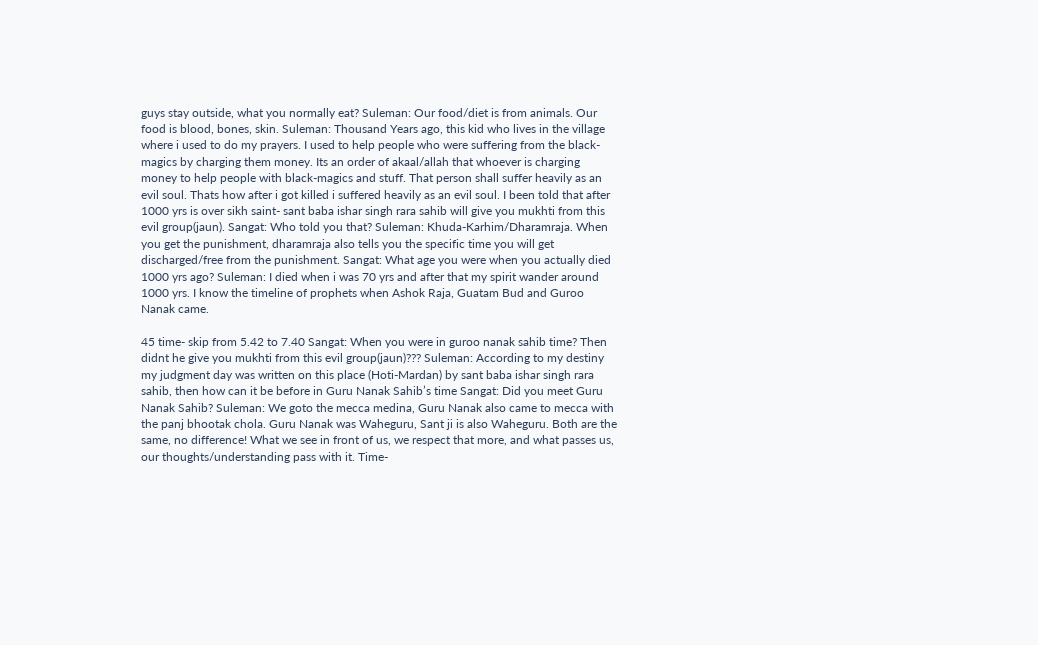guys stay outside, what you normally eat? Suleman: Our food/diet is from animals. Our food is blood, bones, skin. Suleman: Thousand Years ago, this kid who lives in the village where i used to do my prayers. I used to help people who were suffering from the black-magics by charging them money. Its an order of akaal/allah that whoever is charging money to help people with black-magics and stuff. That person shall suffer heavily as an evil soul. Thats how after i got killed i suffered heavily as an evil soul. I been told that after 1000 yrs is over sikh saint- sant baba ishar singh rara sahib will give you mukhti from this evil group(jaun). Sangat: Who told you that? Suleman: Khuda-Karhim/Dharamraja. When you get the punishment, dharamraja also tells you the specific time you will get discharged/free from the punishment. Sangat: What age you were when you actually died 1000 yrs ago? Suleman: I died when i was 70 yrs and after that my spirit wander around 1000 yrs. I know the timeline of prophets when Ashok Raja, Guatam Bud and Guroo Nanak came.

45 time- skip from 5.42 to 7.40 Sangat: When you were in guroo nanak sahib time? Then didnt he give you mukhti from this evil group(jaun)??? Suleman: According to my destiny my judgment day was written on this place (Hoti-Mardan) by sant baba ishar singh rara sahib, then how can it be before in Guru Nanak Sahib’s time Sangat: Did you meet Guru Nanak Sahib? Suleman: We goto the mecca medina, Guru Nanak also came to mecca with the panj bhootak chola. Guru Nanak was Waheguru, Sant ji is also Waheguru. Both are the same, no difference! What we see in front of us, we respect that more, and what passes us, our thoughts/understanding pass with it. Time-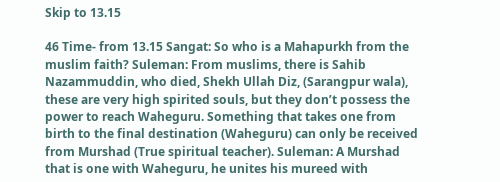Skip to 13.15

46 Time- from 13.15 Sangat: So who is a Mahapurkh from the muslim faith? Suleman: From muslims, there is Sahib Nazammuddin, who died, Shekh Ullah Diz, (Sarangpur wala), these are very high spirited souls, but they don’t possess the power to reach Waheguru. Something that takes one from birth to the final destination (Waheguru) can only be received from Murshad (True spiritual teacher). Suleman: A Murshad that is one with Waheguru, he unites his mureed with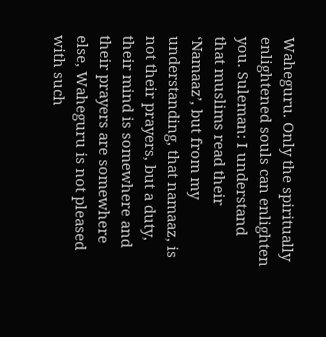Waheguru. Only the spiritually enlightened souls can enlighten you. Suleman: I understand that muslims read their ‘Namaaz’, but from my understanding, that namaaz, is not their prayers, but a duty, their mind is somewhere and their prayers are somewhere else, Waheguru is not pleased with such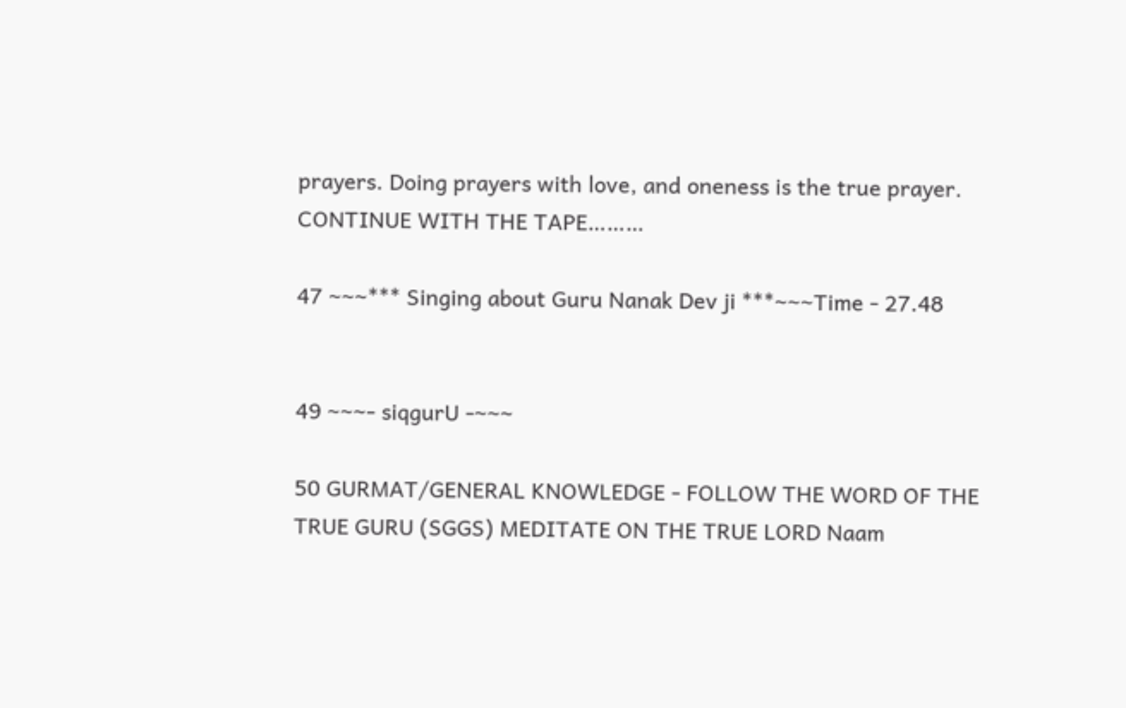prayers. Doing prayers with love, and oneness is the true prayer. CONTINUE WITH THE TAPE………

47 ~~~*** Singing about Guru Nanak Dev ji ***~~~Time - 27.48


49 ~~~- siqgurU -~~~

50 GURMAT/GENERAL KNOWLEDGE - FOLLOW THE WORD OF THE TRUE GURU (SGGS) MEDITATE ON THE TRUE LORD Naam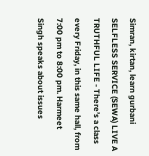Simran, kirtan, learn gurbani SELFLESS SERVICE (SEWA) LIVE A TRUTHFUL LIFE - There’s a class every Friday, in this same hall, from 7:00 pm to 8:00 pm. Harmeet Singh speaks about issues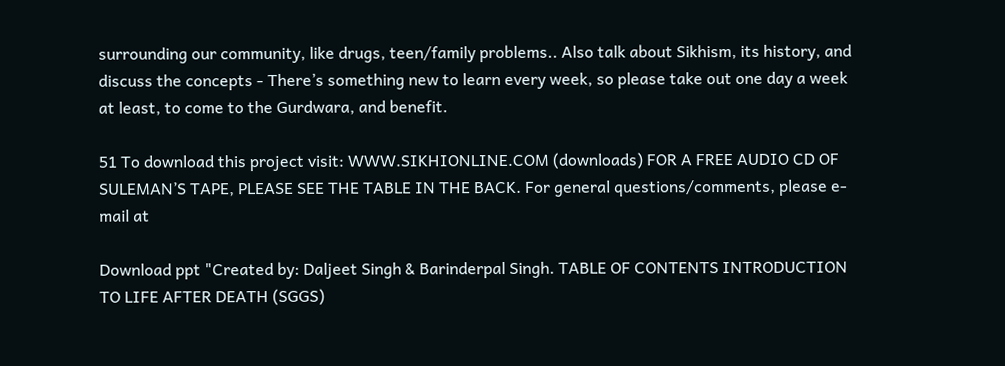surrounding our community, like drugs, teen/family problems.. Also talk about Sikhism, its history, and discuss the concepts - There’s something new to learn every week, so please take out one day a week at least, to come to the Gurdwara, and benefit.

51 To download this project visit: WWW.SIKHIONLINE.COM (downloads) FOR A FREE AUDIO CD OF SULEMAN’S TAPE, PLEASE SEE THE TABLE IN THE BACK. For general questions/comments, please e-mail at

Download ppt "Created by: Daljeet Singh & Barinderpal Singh. TABLE OF CONTENTS INTRODUCTION TO LIFE AFTER DEATH (SGGS)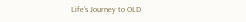Life’s Journey to OLD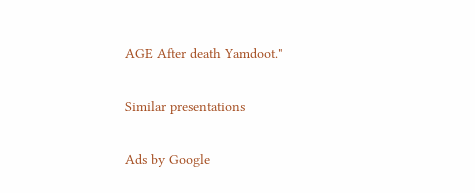AGE After death Yamdoot."

Similar presentations

Ads by Google